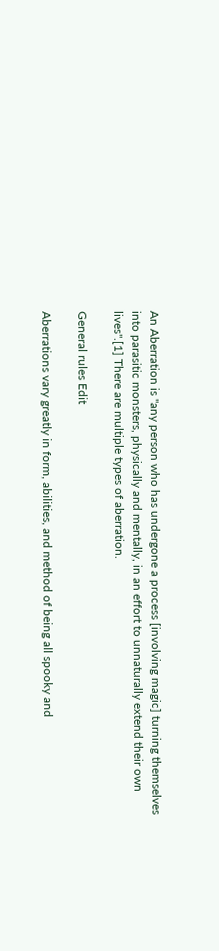An Aberration is "any person who has undergone a process [involving magic] turning themselves into parasitic monsters, physically and mentally, in an effort to unnaturally extend their own lives".[1] There are multiple types of aberration.

General rules Edit

Aberrations vary greatly in form, abilities, and method of being all spooky and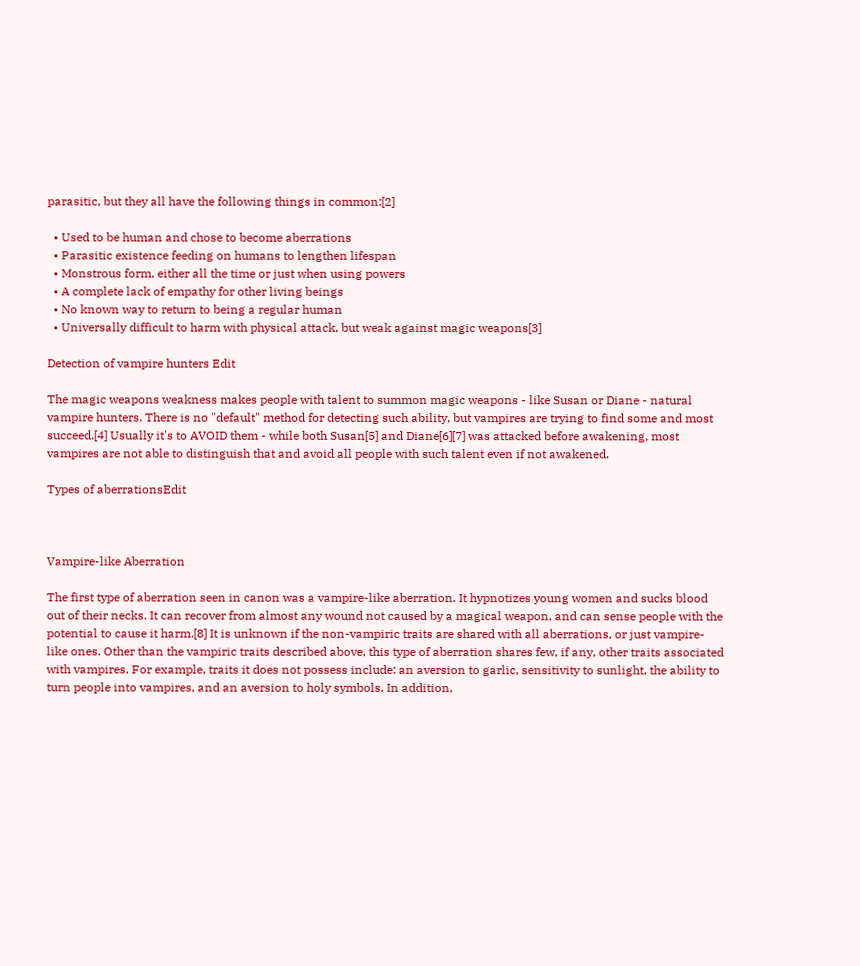parasitic, but they all have the following things in common:[2]

  • Used to be human and chose to become aberrations
  • Parasitic existence feeding on humans to lengthen lifespan
  • Monstrous form, either all the time or just when using powers
  • A complete lack of empathy for other living beings
  • No known way to return to being a regular human
  • Universally difficult to harm with physical attack, but weak against magic weapons[3]

Detection of vampire hunters Edit

The magic weapons weakness makes people with talent to summon magic weapons - like Susan or Diane - natural vampire hunters. There is no "default" method for detecting such ability, but vampires are trying to find some and most succeed.[4] Usually it's to AVOID them - while both Susan[5] and Diane[6][7] was attacked before awakening, most vampires are not able to distinguish that and avoid all people with such talent even if not awakened.

Types of aberrationsEdit



Vampire-like Aberration

The first type of aberration seen in canon was a vampire-like aberration. It hypnotizes young women and sucks blood out of their necks. It can recover from almost any wound not caused by a magical weapon, and can sense people with the potential to cause it harm.[8] It is unknown if the non-vampiric traits are shared with all aberrations, or just vampire-like ones. Other than the vampiric traits described above, this type of aberration shares few, if any, other traits associated with vampires. For example, traits it does not possess include: an aversion to garlic, sensitivity to sunlight, the ability to turn people into vampires, and an aversion to holy symbols. In addition,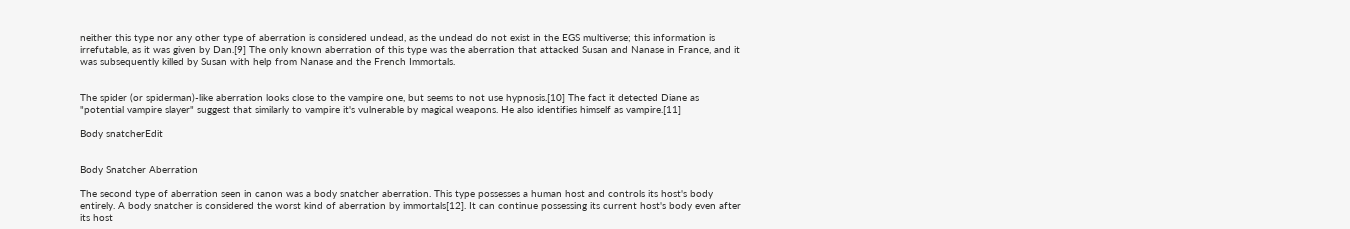neither this type nor any other type of aberration is considered undead, as the undead do not exist in the EGS multiverse; this information is irrefutable, as it was given by Dan.[9] The only known aberration of this type was the aberration that attacked Susan and Nanase in France, and it was subsequently killed by Susan with help from Nanase and the French Immortals.


The spider (or spiderman)-like aberration looks close to the vampire one, but seems to not use hypnosis.[10] The fact it detected Diane as "potential vampire slayer" suggest that similarly to vampire it's vulnerable by magical weapons. He also identifies himself as vampire.[11]

Body snatcherEdit


Body Snatcher Aberration

The second type of aberration seen in canon was a body snatcher aberration. This type possesses a human host and controls its host's body entirely. A body snatcher is considered the worst kind of aberration by immortals[12]. It can continue possessing its current host's body even after its host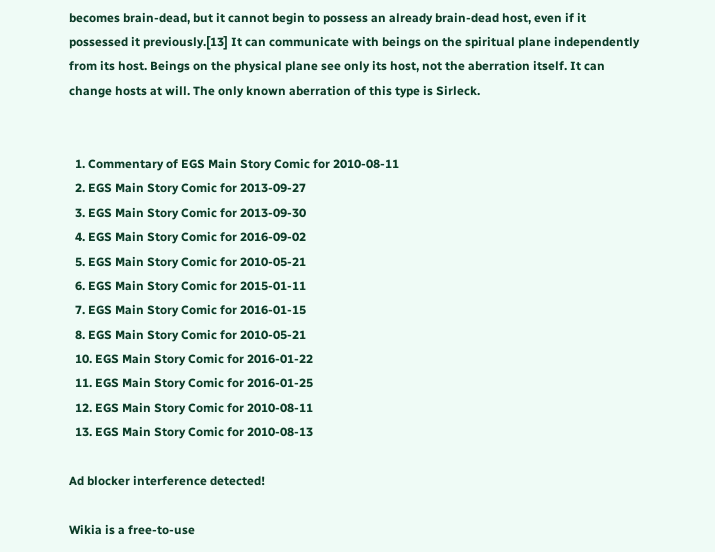becomes brain-dead, but it cannot begin to possess an already brain-dead host, even if it possessed it previously.[13] It can communicate with beings on the spiritual plane independently from its host. Beings on the physical plane see only its host, not the aberration itself. It can change hosts at will. The only known aberration of this type is Sirleck.


  1. Commentary of EGS Main Story Comic for 2010-08-11
  2. EGS Main Story Comic for 2013-09-27
  3. EGS Main Story Comic for 2013-09-30
  4. EGS Main Story Comic for 2016-09-02
  5. EGS Main Story Comic for 2010-05-21
  6. EGS Main Story Comic for 2015-01-11
  7. EGS Main Story Comic for 2016-01-15
  8. EGS Main Story Comic for 2010-05-21
  10. EGS Main Story Comic for 2016-01-22
  11. EGS Main Story Comic for 2016-01-25
  12. EGS Main Story Comic for 2010-08-11
  13. EGS Main Story Comic for 2010-08-13

Ad blocker interference detected!

Wikia is a free-to-use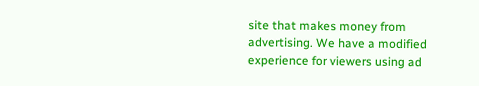site that makes money from advertising. We have a modified experience for viewers using ad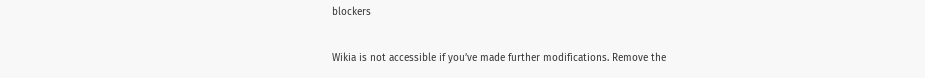blockers

Wikia is not accessible if you’ve made further modifications. Remove the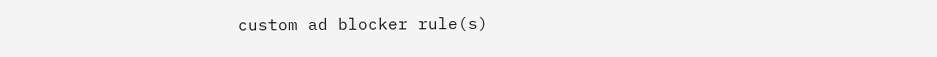custom ad blocker rule(s)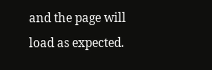and the page will load as expected.